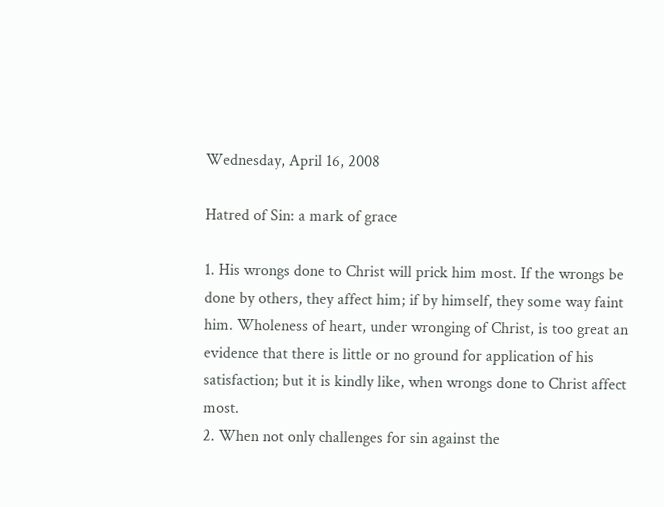Wednesday, April 16, 2008

Hatred of Sin: a mark of grace

1. His wrongs done to Christ will prick him most. If the wrongs be done by others, they affect him; if by himself, they some way faint him. Wholeness of heart, under wronging of Christ, is too great an evidence that there is little or no ground for application of his satisfaction; but it is kindly like, when wrongs done to Christ affect most.
2. When not only challenges for sin against the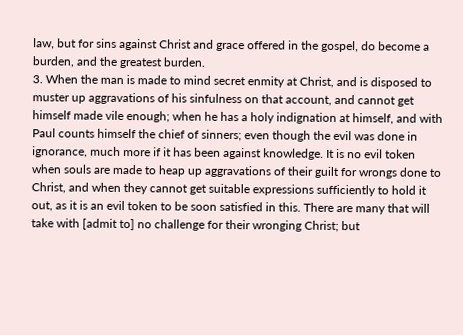law, but for sins against Christ and grace offered in the gospel, do become a burden, and the greatest burden.
3. When the man is made to mind secret enmity at Christ, and is disposed to muster up aggravations of his sinfulness on that account, and cannot get himself made vile enough; when he has a holy indignation at himself, and with Paul counts himself the chief of sinners; even though the evil was done in ignorance, much more if it has been against knowledge. It is no evil token when souls are made to heap up aggravations of their guilt for wrongs done to Christ, and when they cannot get suitable expressions sufficiently to hold it out, as it is an evil token to be soon satisfied in this. There are many that will take with [admit to] no challenge for their wronging Christ; but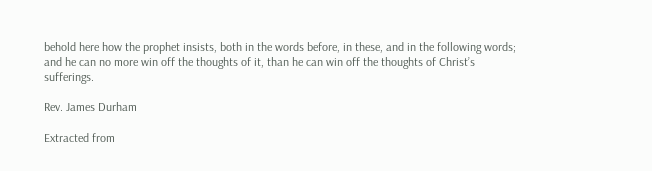behold here how the prophet insists, both in the words before, in these, and in the following words; and he can no more win off the thoughts of it, than he can win off the thoughts of Christ’s sufferings.

Rev. James Durham

Extracted from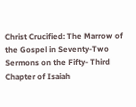Christ Crucified: The Marrow of the Gospel in Seventy-Two Sermons on the Fifty- Third Chapter of Isaiah